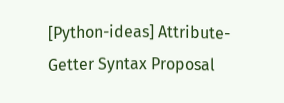[Python-ideas] Attribute-Getter Syntax Proposal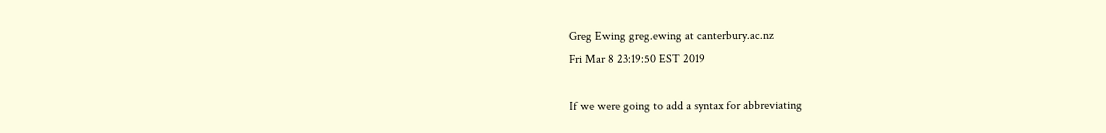Greg Ewing greg.ewing at canterbury.ac.nz
Fri Mar 8 23:19:50 EST 2019

If we were going to add a syntax for abbreviating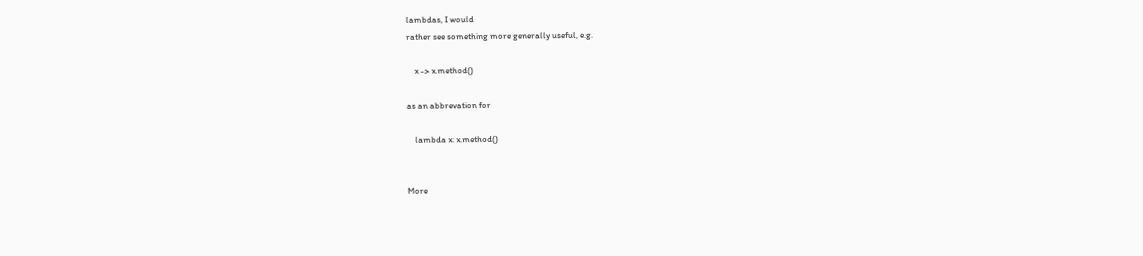lambdas, I would
rather see something more generally useful, e.g.

    x -> x.method()

as an abbrevation for

    lambda x: x.method()


More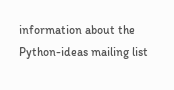information about the Python-ideas mailing list